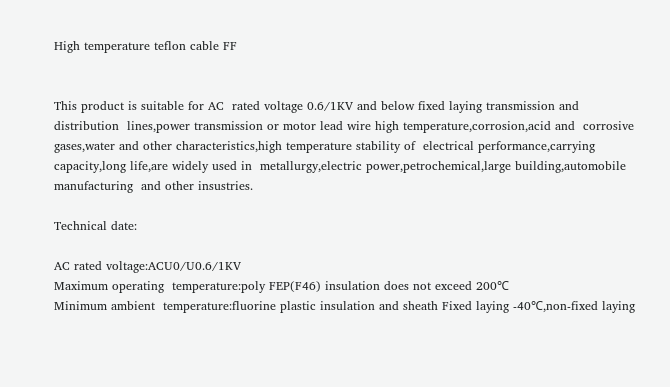High temperature teflon cable FF


This product is suitable for AC  rated voltage 0.6/1KV and below fixed laying transmission and distribution  lines,power transmission or motor lead wire high temperature,corrosion,acid and  corrosive gases,water and other characteristics,high temperature stability of  electrical performance,carrying capacity,long life,are widely used in  metallurgy,electric power,petrochemical,large building,automobile manufacturing  and other insustries.

Technical date:

AC rated voltage:ACU0/U0.6/1KV
Maximum operating  temperature:poly FEP(F46) insulation does not exceed 200℃
Minimum ambient  temperature:fluorine plastic insulation and sheath Fixed laying -40℃,non-fixed laying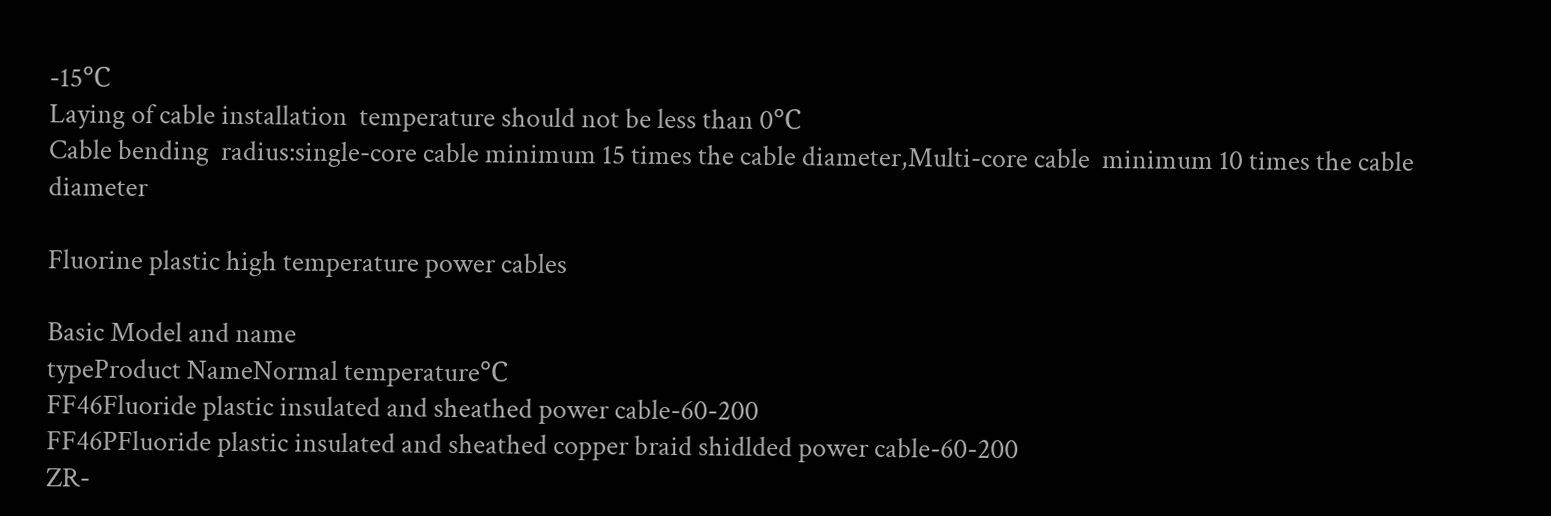-15℃
Laying of cable installation  temperature should not be less than 0℃
Cable bending  radius:single-core cable minimum 15 times the cable diameter,Multi-core cable  minimum 10 times the cable diameter

Fluorine plastic high temperature power cables

Basic Model and name
typeProduct NameNormal temperature℃
FF46Fluoride plastic insulated and sheathed power cable-60-200
FF46PFluoride plastic insulated and sheathed copper braid shidlded power cable-60-200
ZR-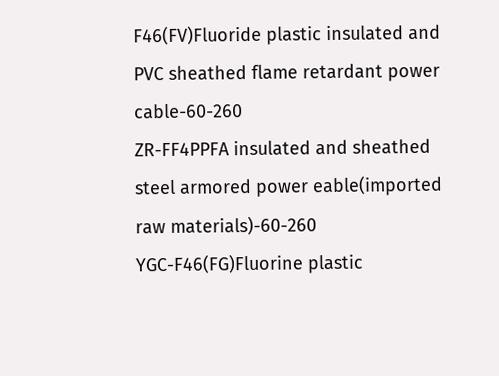F46(FV)Fluoride plastic insulated and PVC sheathed flame retardant power cable-60-260
ZR-FF4PPFA insulated and sheathed steel armored power eable(imported raw materials)-60-260
YGC-F46(FG)Fluorine plastic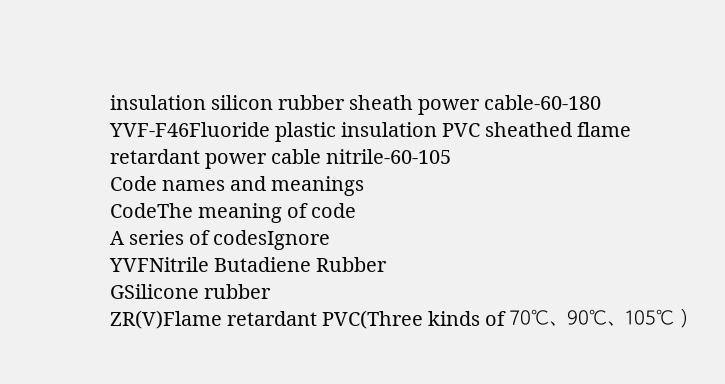insulation silicon rubber sheath power cable-60-180
YVF-F46Fluoride plastic insulation PVC sheathed flame retardant power cable nitrile-60-105
Code names and meanings
CodeThe meaning of code
A series of codesIgnore
YVFNitrile Butadiene Rubber
GSilicone rubber
ZR(V)Flame retardant PVC(Three kinds of 70℃、90℃、105℃ )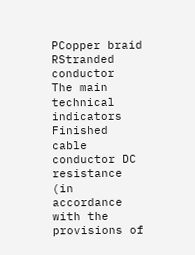PCopper braid
RStranded conductor
The main technical indicators
Finished cable conductor DC resistance (in accordance with the provisions of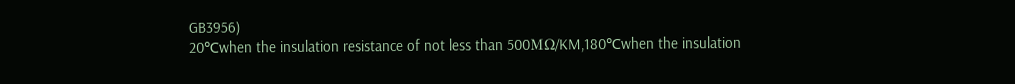GB3956)
20℃when the insulation resistance of not less than 500MΩ/KM,180℃when the insulation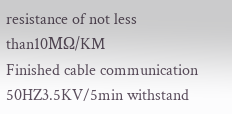resistance of not less than10MΩ/KM
Finished cable communication 50HZ3.5KV/5min withstand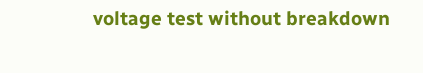voltage test without breakdown